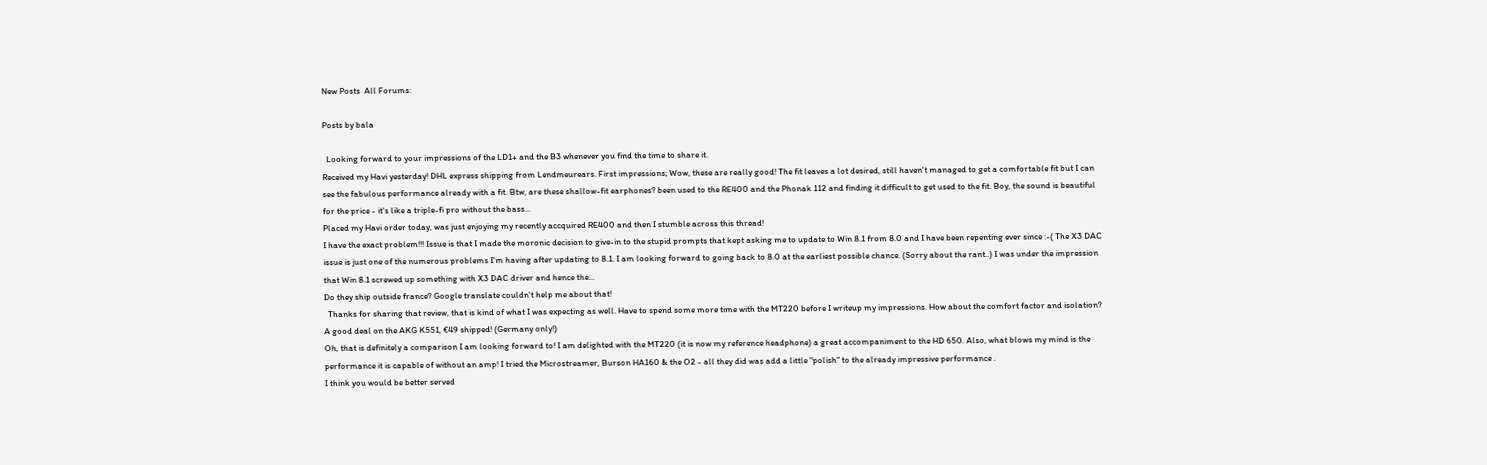New Posts  All Forums:

Posts by bala

  Looking forward to your impressions of the LD1+ and the B3 whenever you find the time to share it.
Received my Havi yesterday! DHL express shipping from Lendmeurears. First impressions; Wow, these are really good! The fit leaves a lot desired, still haven't managed to get a comfortable fit but I can see the fabulous performance already with a fit. Btw, are these shallow-fit earphones? been used to the RE400 and the Phonak 112 and finding it difficult to get used to the fit. Boy, the sound is beautiful for the price - it's like a triple-fi pro without the bass...
Placed my Havi order today, was just enjoying my recently accquired RE400 and then I stumble across this thread!
I have the exact problem!!! Issue is that I made the moronic decision to give-in to the stupid prompts that kept asking me to update to Win 8.1 from 8.0 and I have been repenting ever since :-( The X3 DAC issue is just one of the numerous problems I'm having after updating to 8.1. I am looking forward to going back to 8.0 at the earliest possible chance. (Sorry about the rant..) I was under the impression that Win 8.1 screwed up something with X3 DAC driver and hence the...
Do they ship outside france? Google translate couldn't help me about that!
  Thanks for sharing that review, that is kind of what I was expecting as well. Have to spend some more time with the MT220 before I writeup my impressions. How about the comfort factor and isolation?
A good deal on the AKG K551, €49 shipped! (Germany only!)
Oh, that is definitely a comparison I am looking forward to! I am delighted with the MT220 (it is now my reference headphone) a great accompaniment to the HD 650. Also, what blows my mind is the performance it is capable of without an amp! I tried the Microstreamer, Burson HA160 & the O2 - all they did was add a little "polish" to the already impressive performance .
I think you would be better served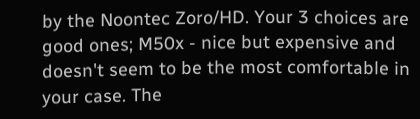by the Noontec Zoro/HD. Your 3 choices are good ones; M50x - nice but expensive and doesn't seem to be the most comfortable in your case. The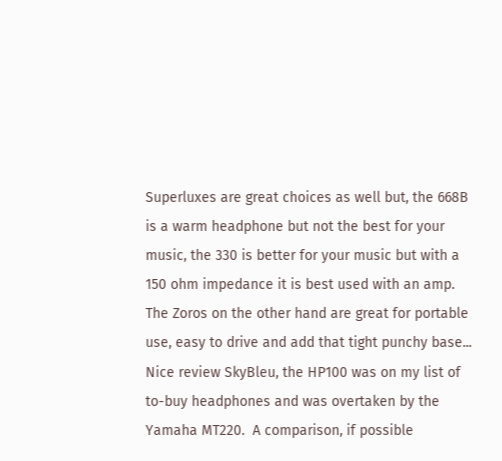Superluxes are great choices as well but, the 668B is a warm headphone but not the best for your music, the 330 is better for your music but with a 150 ohm impedance it is best used with an amp. The Zoros on the other hand are great for portable use, easy to drive and add that tight punchy base...
Nice review SkyBleu, the HP100 was on my list of to-buy headphones and was overtaken by the Yamaha MT220.  A comparison, if possible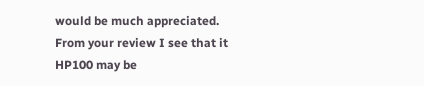would be much appreciated. From your review I see that it HP100 may be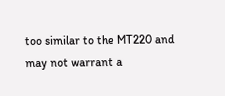too similar to the MT220 and may not warrant a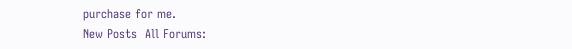purchase for me.
New Posts  All Forums: